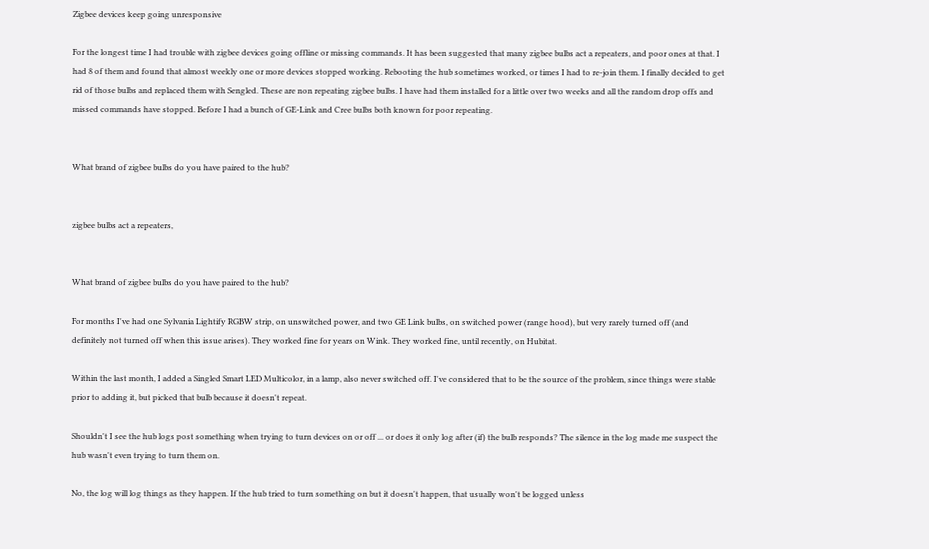Zigbee devices keep going unresponsive

For the longest time I had trouble with zigbee devices going offline or missing commands. It has been suggested that many zigbee bulbs act a repeaters, and poor ones at that. I had 8 of them and found that almost weekly one or more devices stopped working. Rebooting the hub sometimes worked, or times I had to re-join them. I finally decided to get rid of those bulbs and replaced them with Sengled. These are non repeating zigbee bulbs. I have had them installed for a little over two weeks and all the random drop offs and missed commands have stopped. Before I had a bunch of GE-Link and Cree bulbs both known for poor repeating.


What brand of zigbee bulbs do you have paired to the hub?


zigbee bulbs act a repeaters,


What brand of zigbee bulbs do you have paired to the hub?

For months I've had one Sylvania Lightify RGBW strip, on unswitched power, and two GE Link bulbs, on switched power (range hood), but very rarely turned off (and definitely not turned off when this issue arises). They worked fine for years on Wink. They worked fine, until recently, on Hubitat.

Within the last month, I added a Singled Smart LED Multicolor, in a lamp, also never switched off. I've considered that to be the source of the problem, since things were stable prior to adding it, but picked that bulb because it doesn't repeat.

Shouldn't I see the hub logs post something when trying to turn devices on or off ... or does it only log after (if) the bulb responds? The silence in the log made me suspect the hub wasn't even trying to turn them on.

No, the log will log things as they happen. If the hub tried to turn something on but it doesn't happen, that usually won't be logged unless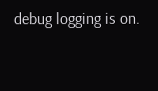debug logging is on.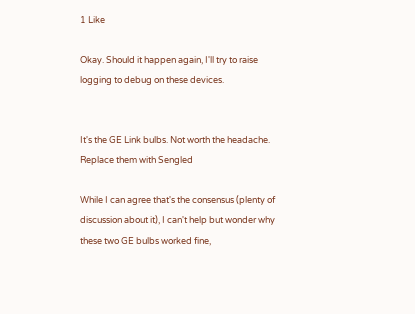1 Like

Okay. Should it happen again, I'll try to raise logging to debug on these devices.


It's the GE Link bulbs. Not worth the headache. Replace them with Sengled

While I can agree that's the consensus (plenty of discussion about it), I can't help but wonder why these two GE bulbs worked fine,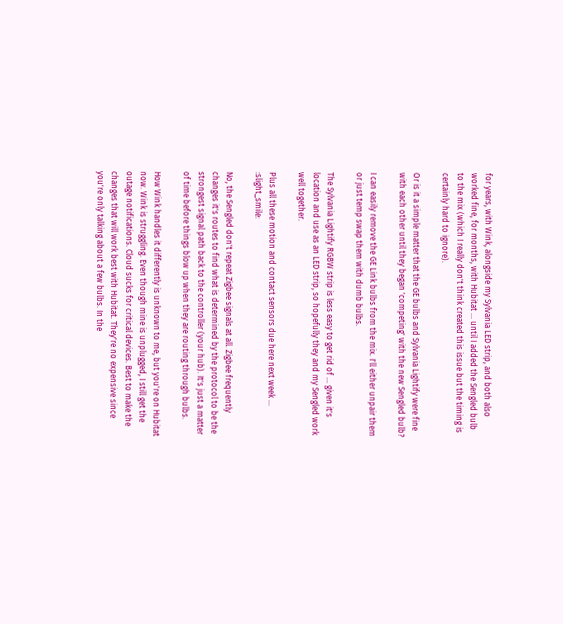for years, with Wink, alongside my Sylvania LED strip, and both also worked fine, for months, with Hubitat ... until I added the Sengled bulb to the mix (which I really don't think created this issue but the timing is certainly hard to ignore).

Or is it a simple matter that the GE bulbs and Sylvania Lightify were fine with each other until they began 'competing' with the new Sengled bulb?

I can easily remove the GE Link bulbs from the mix. I'll either unpair them or just temp swap them with dumb bulbs.

The Sylvania Lightify RGBW strip is less easy to get rid of ... given it's location and use as an LED strip, so hopefully they and my Sengled work well together.

Plus all these motion and contact sensors due here next week ... :slight_smile:

No, the Sengled don't repeat Zigbee signals at all. Zigbee frequently changes it's routes to find what is determined by the protocol to be the strongest signal path back to the controller (your hub). It's just a matter of time before things blow up when they are routing through bulbs.

How Wink handles it differently is unknown to me, but you're on Hubitat now. Wink is struggling. Even though mine is unplugged, I still get the outage notifications. Cloud sucks for critical devices. Best to make the changes that will work best with Hubitat. They're no expensive since you're only talking about a few bulbs. In the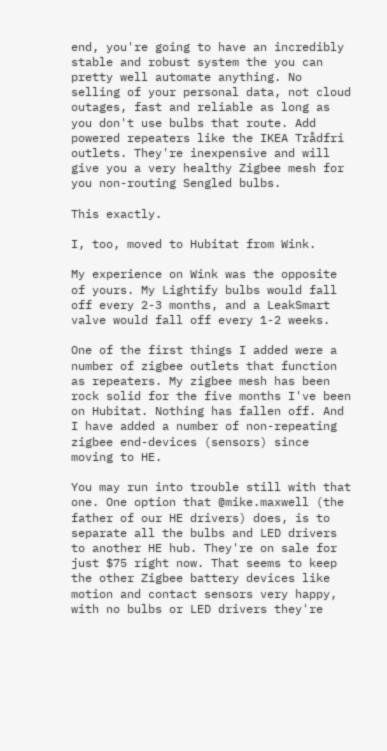end, you're going to have an incredibly stable and robust system the you can pretty well automate anything. No selling of your personal data, not cloud outages, fast and reliable as long as you don't use bulbs that route. Add powered repeaters like the IKEA Trådfri outlets. They're inexpensive and will give you a very healthy Zigbee mesh for you non-routing Sengled bulbs.

This exactly.

I, too, moved to Hubitat from Wink.

My experience on Wink was the opposite of yours. My Lightify bulbs would fall off every 2-3 months, and a LeakSmart valve would fall off every 1-2 weeks.

One of the first things I added were a number of zigbee outlets that function as repeaters. My zigbee mesh has been rock solid for the five months I've been on Hubitat. Nothing has fallen off. And I have added a number of non-repeating zigbee end-devices (sensors) since moving to HE.

You may run into trouble still with that one. One option that @mike.maxwell (the father of our HE drivers) does, is to separate all the bulbs and LED drivers to another HE hub. They're on sale for just $75 right now. That seems to keep the other Zigbee battery devices like motion and contact sensors very happy, with no bulbs or LED drivers they're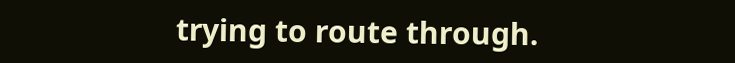trying to route through.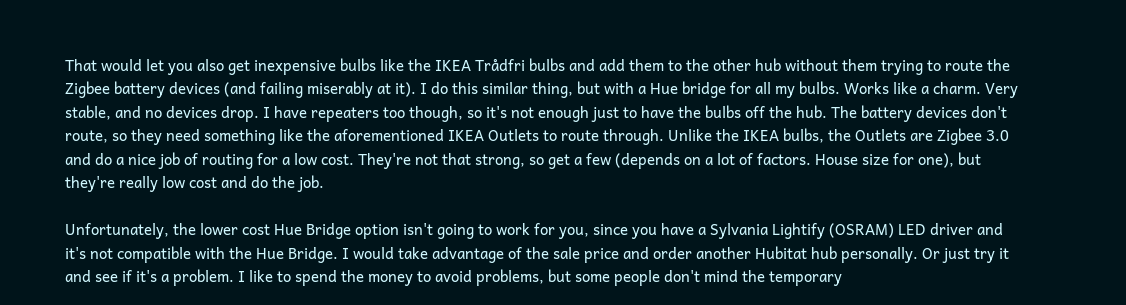That would let you also get inexpensive bulbs like the IKEA Trådfri bulbs and add them to the other hub without them trying to route the Zigbee battery devices (and failing miserably at it). I do this similar thing, but with a Hue bridge for all my bulbs. Works like a charm. Very stable, and no devices drop. I have repeaters too though, so it's not enough just to have the bulbs off the hub. The battery devices don't route, so they need something like the aforementioned IKEA Outlets to route through. Unlike the IKEA bulbs, the Outlets are Zigbee 3.0 and do a nice job of routing for a low cost. They're not that strong, so get a few (depends on a lot of factors. House size for one), but they're really low cost and do the job.

Unfortunately, the lower cost Hue Bridge option isn't going to work for you, since you have a Sylvania Lightify (OSRAM) LED driver and it's not compatible with the Hue Bridge. I would take advantage of the sale price and order another Hubitat hub personally. Or just try it and see if it's a problem. I like to spend the money to avoid problems, but some people don't mind the temporary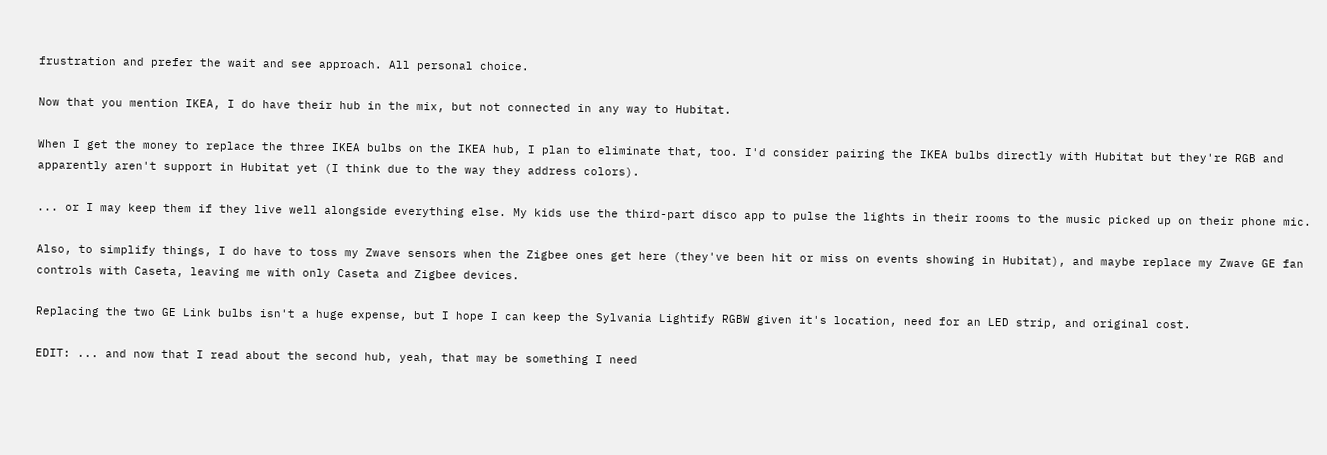frustration and prefer the wait and see approach. All personal choice.

Now that you mention IKEA, I do have their hub in the mix, but not connected in any way to Hubitat.

When I get the money to replace the three IKEA bulbs on the IKEA hub, I plan to eliminate that, too. I'd consider pairing the IKEA bulbs directly with Hubitat but they're RGB and apparently aren't support in Hubitat yet (I think due to the way they address colors).

... or I may keep them if they live well alongside everything else. My kids use the third-part disco app to pulse the lights in their rooms to the music picked up on their phone mic.

Also, to simplify things, I do have to toss my Zwave sensors when the Zigbee ones get here (they've been hit or miss on events showing in Hubitat), and maybe replace my Zwave GE fan controls with Caseta, leaving me with only Caseta and Zigbee devices.

Replacing the two GE Link bulbs isn't a huge expense, but I hope I can keep the Sylvania Lightify RGBW given it's location, need for an LED strip, and original cost.

EDIT: ... and now that I read about the second hub, yeah, that may be something I need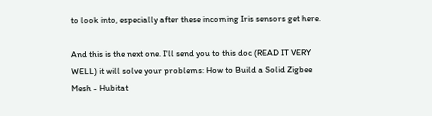to look into, especially after these incoming Iris sensors get here.

And this is the next one. I'll send you to this doc (READ IT VERY WELL) it will solve your problems: How to Build a Solid Zigbee Mesh - Hubitat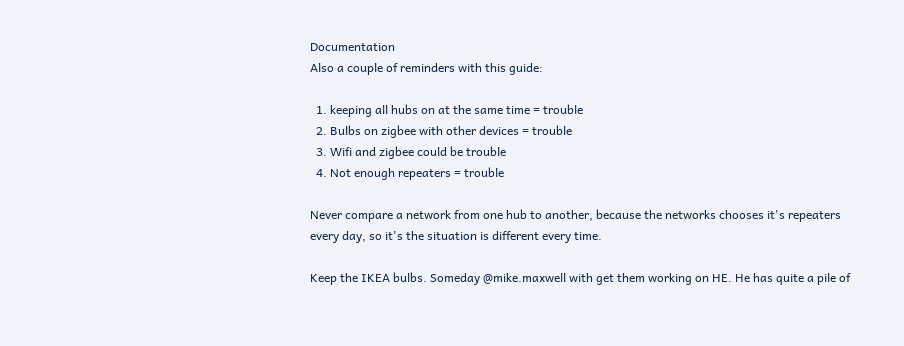Documentation
Also a couple of reminders with this guide:

  1. keeping all hubs on at the same time = trouble
  2. Bulbs on zigbee with other devices = trouble
  3. Wifi and zigbee could be trouble
  4. Not enough repeaters = trouble

Never compare a network from one hub to another, because the networks chooses it's repeaters every day, so it's the situation is different every time.

Keep the IKEA bulbs. Someday @mike.maxwell with get them working on HE. He has quite a pile of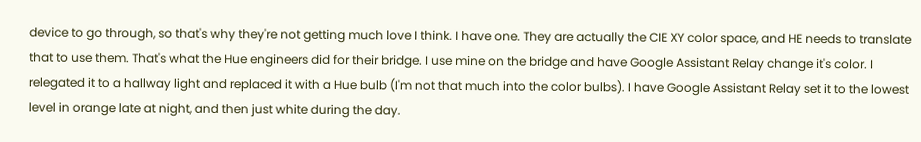device to go through, so that's why they're not getting much love I think. I have one. They are actually the CIE XY color space, and HE needs to translate that to use them. That's what the Hue engineers did for their bridge. I use mine on the bridge and have Google Assistant Relay change it's color. I relegated it to a hallway light and replaced it with a Hue bulb (I'm not that much into the color bulbs). I have Google Assistant Relay set it to the lowest level in orange late at night, and then just white during the day.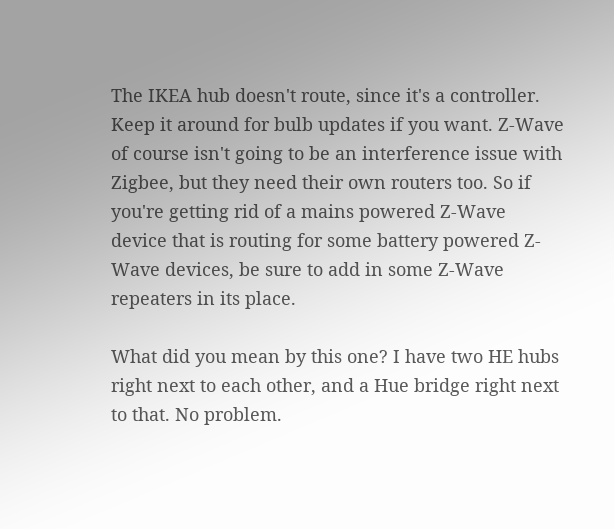The IKEA hub doesn't route, since it's a controller. Keep it around for bulb updates if you want. Z-Wave of course isn't going to be an interference issue with Zigbee, but they need their own routers too. So if you're getting rid of a mains powered Z-Wave device that is routing for some battery powered Z-Wave devices, be sure to add in some Z-Wave repeaters in its place.

What did you mean by this one? I have two HE hubs right next to each other, and a Hue bridge right next to that. No problem.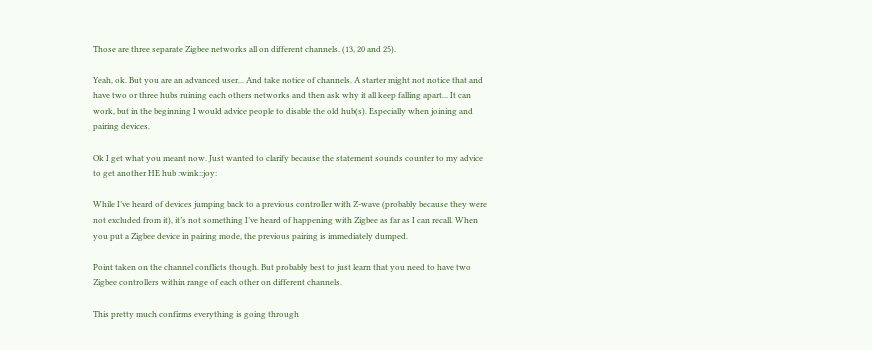Those are three separate Zigbee networks all on different channels. (13, 20 and 25).

Yeah, ok. But you are an advanced user... And take notice of channels. A starter might not notice that and have two or three hubs ruining each others networks and then ask why it all keep falling apart... It can work, but in the beginning I would advice people to disable the old hub(s). Especially when joining and pairing devices.

Ok I get what you meant now. Just wanted to clarify because the statement sounds counter to my advice to get another HE hub :wink::joy:

While I’ve heard of devices jumping back to a previous controller with Z-wave (probably because they were not excluded from it), it’s not something I’ve heard of happening with Zigbee as far as I can recall. When you put a Zigbee device in pairing mode, the previous pairing is immediately dumped.

Point taken on the channel conflicts though. But probably best to just learn that you need to have two Zigbee controllers within range of each other on different channels.

This pretty much confirms everything is going through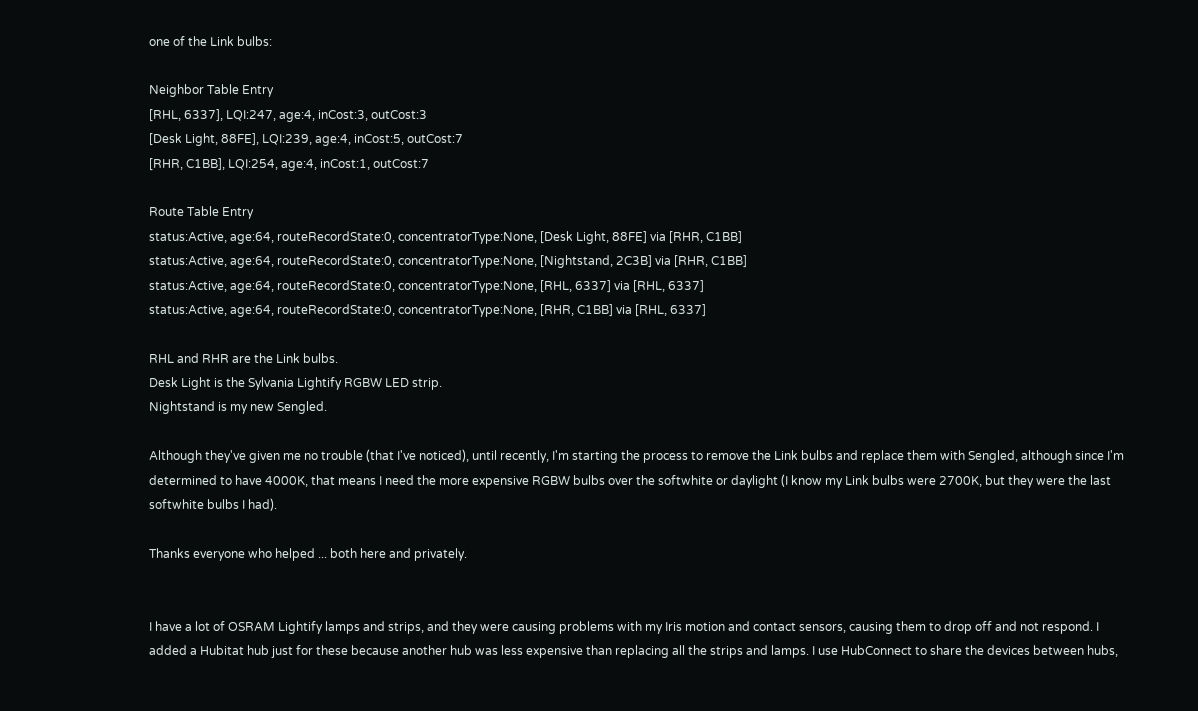one of the Link bulbs:

Neighbor Table Entry
[RHL, 6337], LQI:247, age:4, inCost:3, outCost:3
[Desk Light, 88FE], LQI:239, age:4, inCost:5, outCost:7
[RHR, C1BB], LQI:254, age:4, inCost:1, outCost:7

Route Table Entry
status:Active, age:64, routeRecordState:0, concentratorType:None, [Desk Light, 88FE] via [RHR, C1BB]
status:Active, age:64, routeRecordState:0, concentratorType:None, [Nightstand, 2C3B] via [RHR, C1BB]
status:Active, age:64, routeRecordState:0, concentratorType:None, [RHL, 6337] via [RHL, 6337]
status:Active, age:64, routeRecordState:0, concentratorType:None, [RHR, C1BB] via [RHL, 6337]

RHL and RHR are the Link bulbs.
Desk Light is the Sylvania Lightify RGBW LED strip.
Nightstand is my new Sengled.

Although they've given me no trouble (that I've noticed), until recently, I'm starting the process to remove the Link bulbs and replace them with Sengled, although since I'm determined to have 4000K, that means I need the more expensive RGBW bulbs over the softwhite or daylight (I know my Link bulbs were 2700K, but they were the last softwhite bulbs I had).

Thanks everyone who helped ... both here and privately.


I have a lot of OSRAM Lightify lamps and strips, and they were causing problems with my Iris motion and contact sensors, causing them to drop off and not respond. I added a Hubitat hub just for these because another hub was less expensive than replacing all the strips and lamps. I use HubConnect to share the devices between hubs,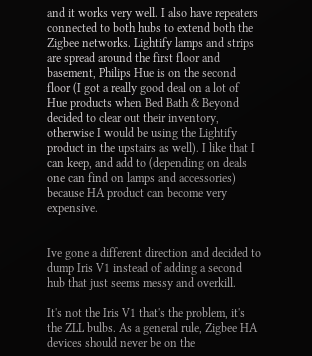and it works very well. I also have repeaters connected to both hubs to extend both the Zigbee networks. Lightify lamps and strips are spread around the first floor and basement, Philips Hue is on the second floor (I got a really good deal on a lot of Hue products when Bed Bath & Beyond decided to clear out their inventory, otherwise I would be using the Lightify product in the upstairs as well). I like that I can keep, and add to (depending on deals one can find on lamps and accessories) because HA product can become very expensive.


Ive gone a different direction and decided to dump Iris V1 instead of adding a second hub that just seems messy and overkill.

It's not the Iris V1 that's the problem, it's the ZLL bulbs. As a general rule, Zigbee HA devices should never be on the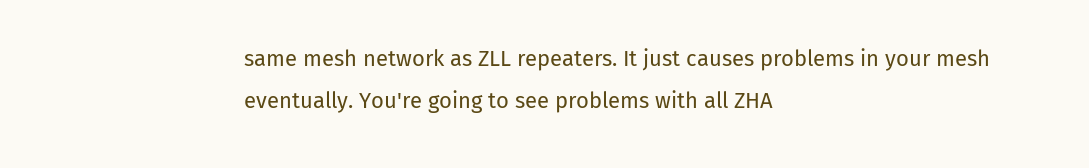same mesh network as ZLL repeaters. It just causes problems in your mesh eventually. You're going to see problems with all ZHA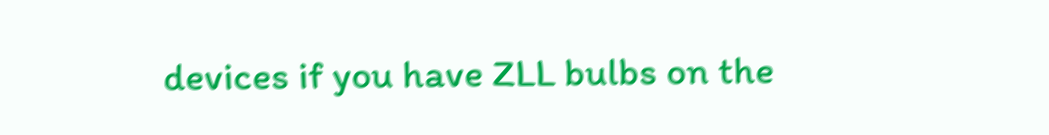devices if you have ZLL bulbs on the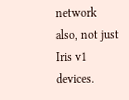network also, not just Iris v1 devices.